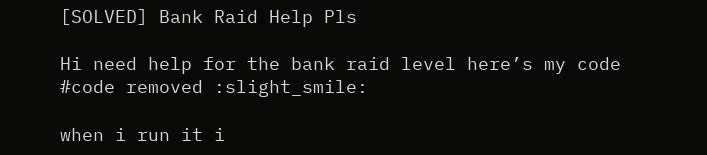[SOLVED] Bank Raid Help Pls

Hi need help for the bank raid level here’s my code
#code removed :slight_smile:

when i run it i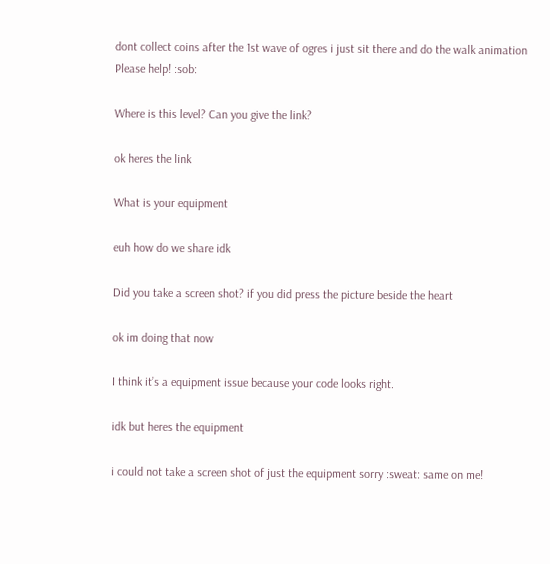dont collect coins after the 1st wave of ogres i just sit there and do the walk animation
Please help! :sob:

Where is this level? Can you give the link?

ok heres the link

What is your equipment

euh how do we share idk

Did you take a screen shot? if you did press the picture beside the heart

ok im doing that now

I think it’s a equipment issue because your code looks right.

idk but heres the equipment

i could not take a screen shot of just the equipment sorry :sweat: same on me!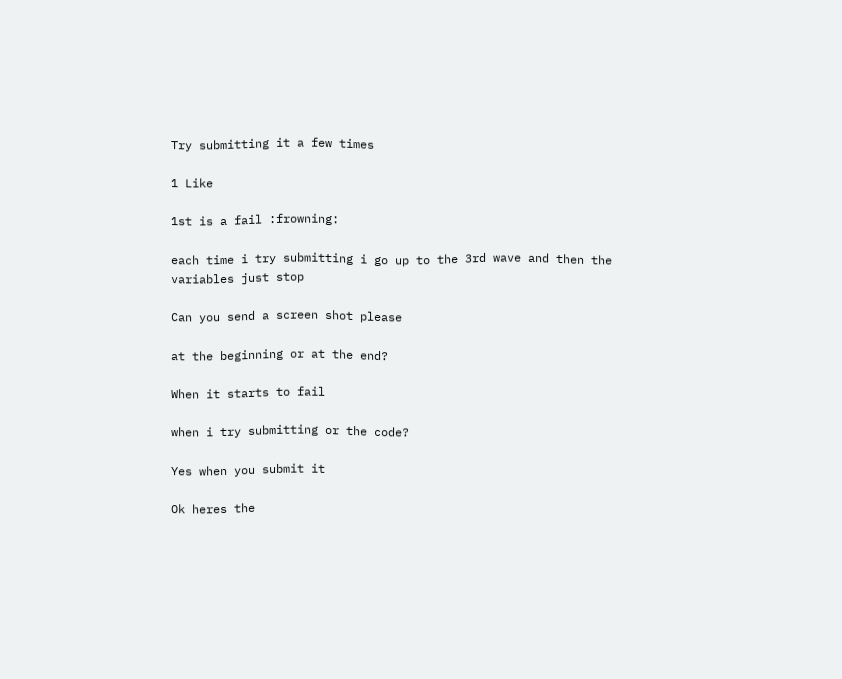Try submitting it a few times

1 Like

1st is a fail :frowning:

each time i try submitting i go up to the 3rd wave and then the variables just stop

Can you send a screen shot please

at the beginning or at the end?

When it starts to fail

when i try submitting or the code?

Yes when you submit it

Ok heres the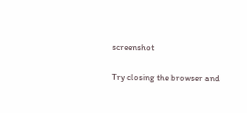screenshot

Try closing the browser and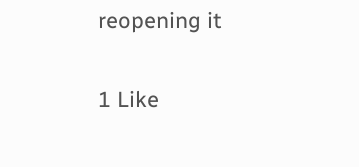reopening it

1 Like